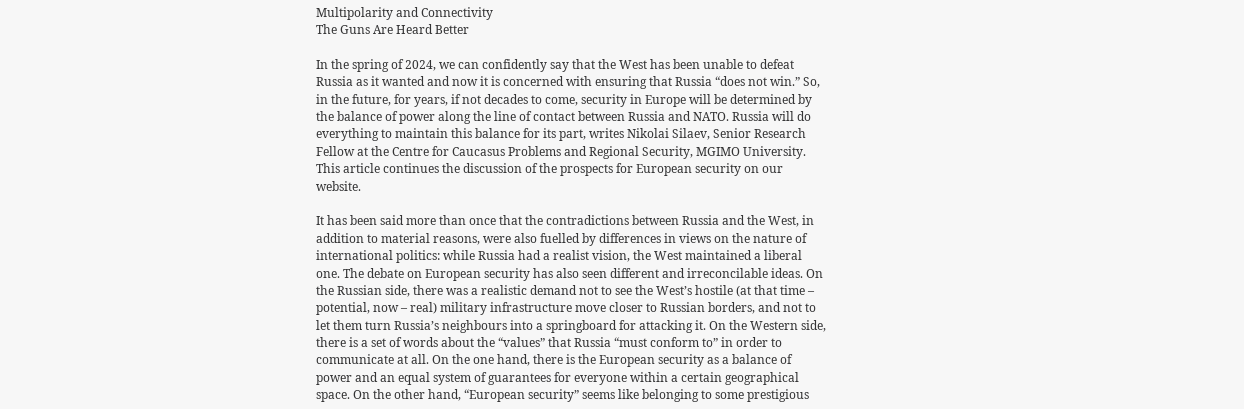Multipolarity and Connectivity
The Guns Are Heard Better

In the spring of 2024, we can confidently say that the West has been unable to defeat Russia as it wanted and now it is concerned with ensuring that Russia “does not win.” So, in the future, for years, if not decades to come, security in Europe will be determined by the balance of power along the line of contact between Russia and NATO. Russia will do everything to maintain this balance for its part, writes Nikolai Silaev, Senior Research Fellow at the Centre for Caucasus Problems and Regional Security, MGIMO University. This article continues the discussion of the prospects for European security on our website.

It has been said more than once that the contradictions between Russia and the West, in addition to material reasons, were also fuelled by differences in views on the nature of international politics: while Russia had a realist vision, the West maintained a liberal one. The debate on European security has also seen different and irreconcilable ideas. On the Russian side, there was a realistic demand not to see the West’s hostile (at that time – potential, now – real) military infrastructure move closer to Russian borders, and not to let them turn Russia’s neighbours into a springboard for attacking it. On the Western side, there is a set of words about the “values” that Russia “must conform to” in order to communicate at all. On the one hand, there is the European security as a balance of power and an equal system of guarantees for everyone within a certain geographical space. On the other hand, “European security” seems like belonging to some prestigious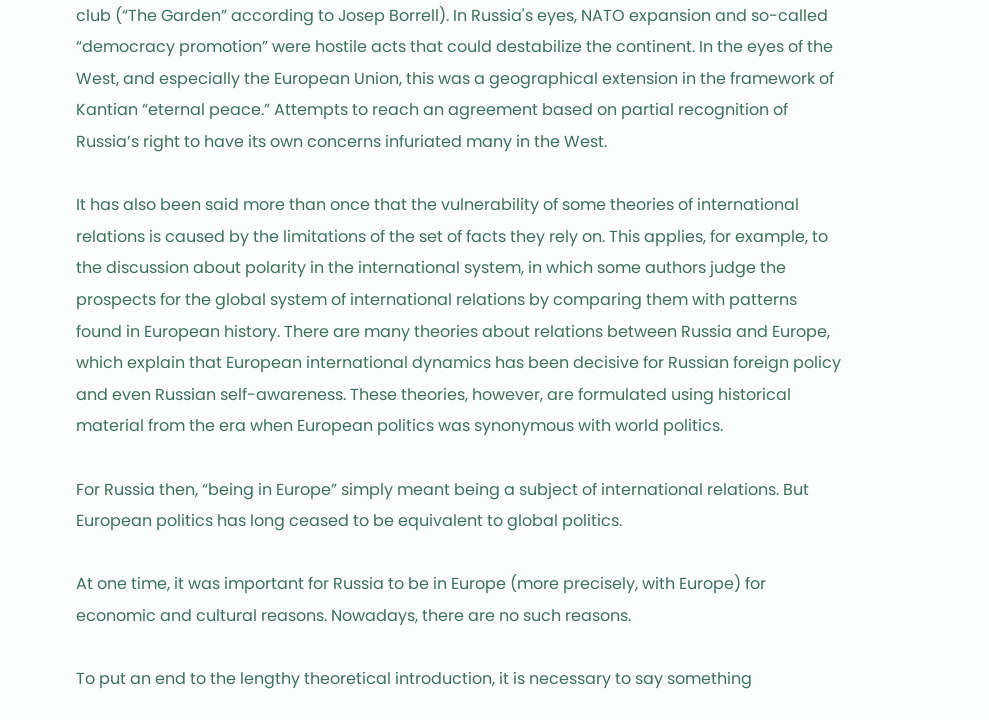club (“The Garden” according to Josep Borrell). In Russia's eyes, NATO expansion and so-called “democracy promotion” were hostile acts that could destabilize the continent. In the eyes of the West, and especially the European Union, this was a geographical extension in the framework of Kantian “eternal peace.” Attempts to reach an agreement based on partial recognition of Russia’s right to have its own concerns infuriated many in the West.

It has also been said more than once that the vulnerability of some theories of international relations is caused by the limitations of the set of facts they rely on. This applies, for example, to the discussion about polarity in the international system, in which some authors judge the prospects for the global system of international relations by comparing them with patterns found in European history. There are many theories about relations between Russia and Europe, which explain that European international dynamics has been decisive for Russian foreign policy and even Russian self-awareness. These theories, however, are formulated using historical material from the era when European politics was synonymous with world politics.

For Russia then, “being in Europe” simply meant being a subject of international relations. But European politics has long ceased to be equivalent to global politics.

At one time, it was important for Russia to be in Europe (more precisely, with Europe) for economic and cultural reasons. Nowadays, there are no such reasons.

To put an end to the lengthy theoretical introduction, it is necessary to say something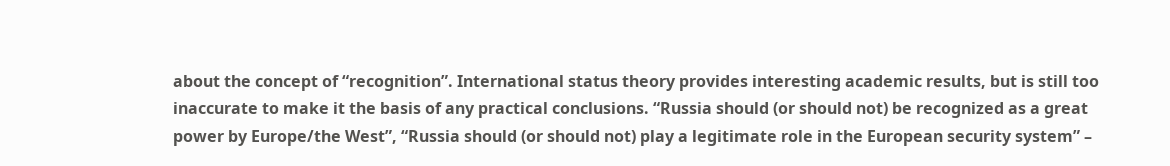about the concept of “recognition”. International status theory provides interesting academic results, but is still too inaccurate to make it the basis of any practical conclusions. “Russia should (or should not) be recognized as a great power by Europe/the West”, “Russia should (or should not) play a legitimate role in the European security system” –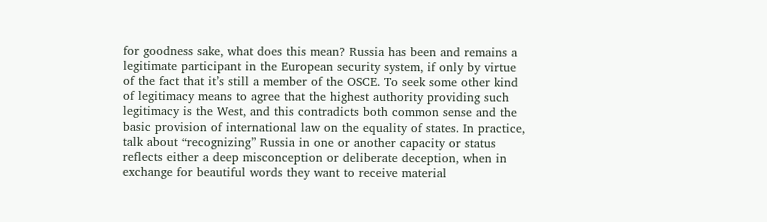for goodness sake, what does this mean? Russia has been and remains a legitimate participant in the European security system, if only by virtue of the fact that it’s still a member of the OSCE. To seek some other kind of legitimacy means to agree that the highest authority providing such legitimacy is the West, and this contradicts both common sense and the basic provision of international law on the equality of states. In practice, talk about “recognizing” Russia in one or another capacity or status reflects either a deep misconception or deliberate deception, when in exchange for beautiful words they want to receive material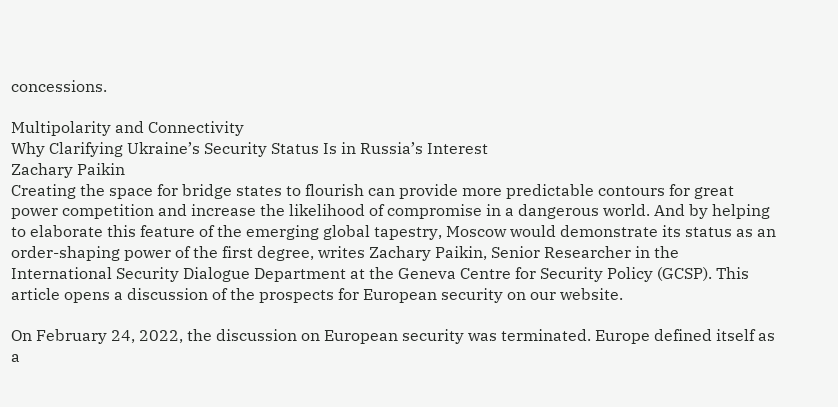concessions.

Multipolarity and Connectivity
Why Clarifying Ukraine’s Security Status Is in Russia’s Interest
Zachary Paikin
Creating the space for bridge states to flourish can provide more predictable contours for great power competition and increase the likelihood of compromise in a dangerous world. And by helping to elaborate this feature of the emerging global tapestry, Moscow would demonstrate its status as an order-shaping power of the first degree, writes Zachary Paikin, Senior Researcher in the International Security Dialogue Department at the Geneva Centre for Security Policy (GCSP). This article opens a discussion of the prospects for European security on our website.

On February 24, 2022, the discussion on European security was terminated. Europe defined itself as a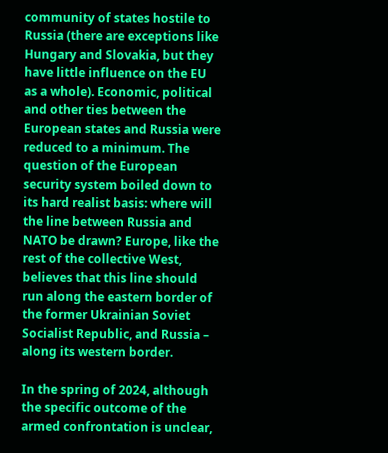community of states hostile to Russia (there are exceptions like Hungary and Slovakia, but they have little influence on the EU as a whole). Economic, political and other ties between the European states and Russia were reduced to a minimum. The question of the European security system boiled down to its hard realist basis: where will the line between Russia and NATO be drawn? Europe, like the rest of the collective West, believes that this line should run along the eastern border of the former Ukrainian Soviet Socialist Republic, and Russia – along its western border.

In the spring of 2024, although the specific outcome of the armed confrontation is unclear,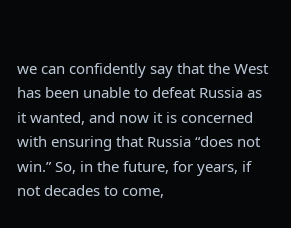we can confidently say that the West has been unable to defeat Russia as it wanted, and now it is concerned with ensuring that Russia “does not win.” So, in the future, for years, if not decades to come,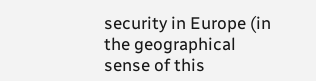security in Europe (in the geographical sense of this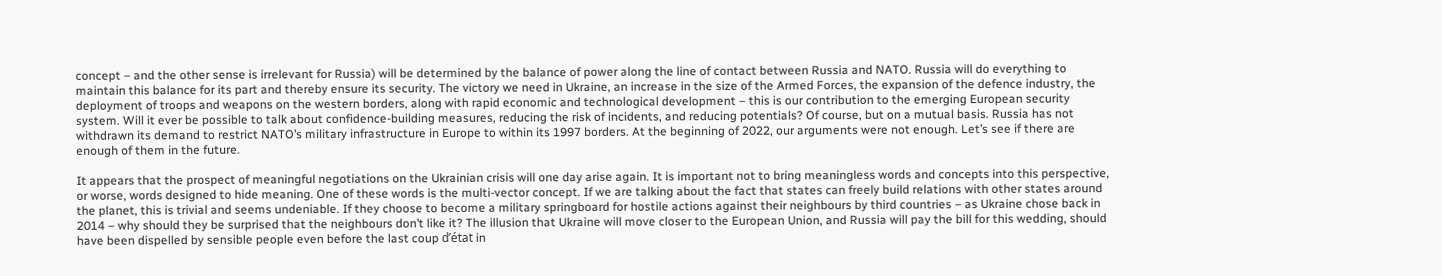concept – and the other sense is irrelevant for Russia) will be determined by the balance of power along the line of contact between Russia and NATO. Russia will do everything to maintain this balance for its part and thereby ensure its security. The victory we need in Ukraine, an increase in the size of the Armed Forces, the expansion of the defence industry, the deployment of troops and weapons on the western borders, along with rapid economic and technological development – this is our contribution to the emerging European security system. Will it ever be possible to talk about confidence-building measures, reducing the risk of incidents, and reducing potentials? Of course, but on a mutual basis. Russia has not withdrawn its demand to restrict NATO’s military infrastructure in Europe to within its 1997 borders. At the beginning of 2022, our arguments were not enough. Let’s see if there are enough of them in the future.

It appears that the prospect of meaningful negotiations on the Ukrainian crisis will one day arise again. It is important not to bring meaningless words and concepts into this perspective, or worse, words designed to hide meaning. One of these words is the multi-vector concept. If we are talking about the fact that states can freely build relations with other states around the planet, this is trivial and seems undeniable. If they choose to become a military springboard for hostile actions against their neighbours by third countries – as Ukraine chose back in 2014 – why should they be surprised that the neighbours don’t like it? The illusion that Ukraine will move closer to the European Union, and Russia will pay the bill for this wedding, should have been dispelled by sensible people even before the last coup d’état in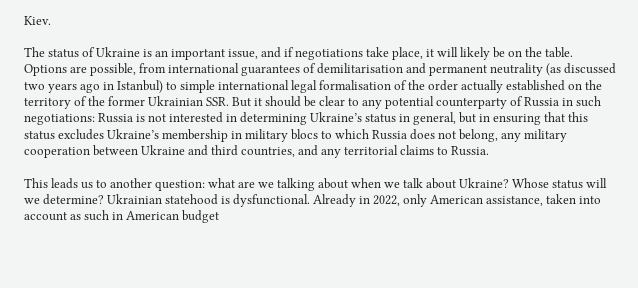Kiev.

The status of Ukraine is an important issue, and if negotiations take place, it will likely be on the table. Options are possible, from international guarantees of demilitarisation and permanent neutrality (as discussed two years ago in Istanbul) to simple international legal formalisation of the order actually established on the territory of the former Ukrainian SSR. But it should be clear to any potential counterparty of Russia in such negotiations: Russia is not interested in determining Ukraine’s status in general, but in ensuring that this status excludes Ukraine’s membership in military blocs to which Russia does not belong, any military cooperation between Ukraine and third countries, and any territorial claims to Russia.

This leads us to another question: what are we talking about when we talk about Ukraine? Whose status will we determine? Ukrainian statehood is dysfunctional. Already in 2022, only American assistance, taken into account as such in American budget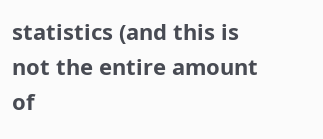statistics (and this is not the entire amount of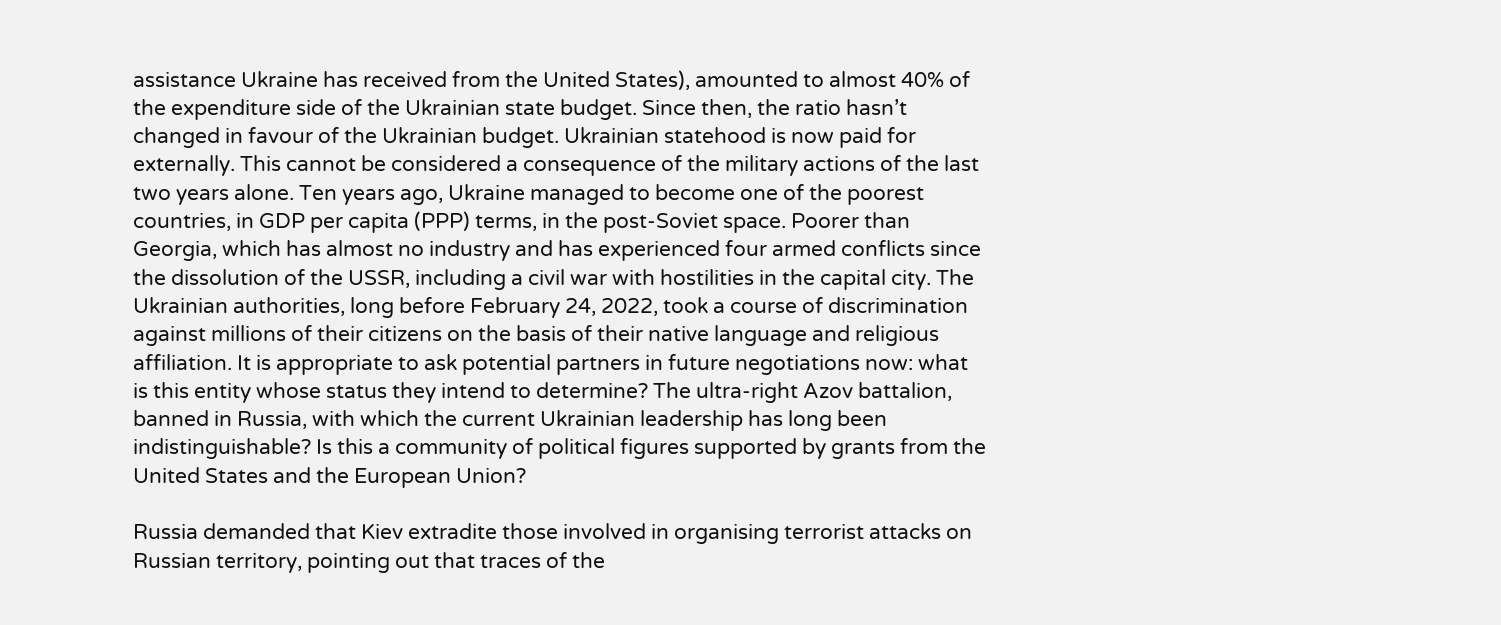assistance Ukraine has received from the United States), amounted to almost 40% of the expenditure side of the Ukrainian state budget. Since then, the ratio hasn’t changed in favour of the Ukrainian budget. Ukrainian statehood is now paid for externally. This cannot be considered a consequence of the military actions of the last two years alone. Ten years ago, Ukraine managed to become one of the poorest countries, in GDP per capita (PPP) terms, in the post-Soviet space. Poorer than Georgia, which has almost no industry and has experienced four armed conflicts since the dissolution of the USSR, including a civil war with hostilities in the capital city. The Ukrainian authorities, long before February 24, 2022, took a course of discrimination against millions of their citizens on the basis of their native language and religious affiliation. It is appropriate to ask potential partners in future negotiations now: what is this entity whose status they intend to determine? The ultra-right Azov battalion, banned in Russia, with which the current Ukrainian leadership has long been indistinguishable? Is this a community of political figures supported by grants from the United States and the European Union?

Russia demanded that Kiev extradite those involved in organising terrorist attacks on Russian territory, pointing out that traces of the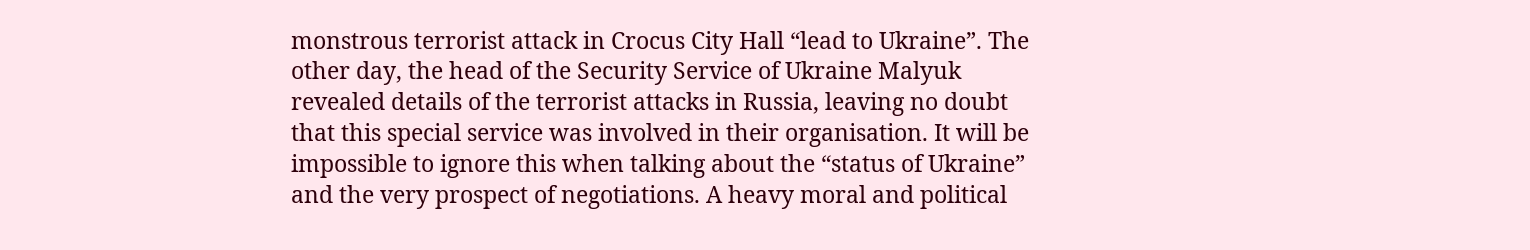monstrous terrorist attack in Crocus City Hall “lead to Ukraine”. The other day, the head of the Security Service of Ukraine Malyuk revealed details of the terrorist attacks in Russia, leaving no doubt that this special service was involved in their organisation. It will be impossible to ignore this when talking about the “status of Ukraine” and the very prospect of negotiations. A heavy moral and political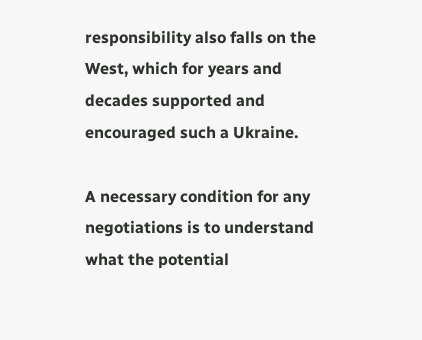responsibility also falls on the West, which for years and decades supported and encouraged such a Ukraine.

A necessary condition for any negotiations is to understand what the potential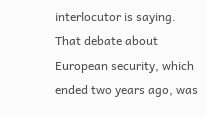interlocutor is saying. That debate about European security, which ended two years ago, was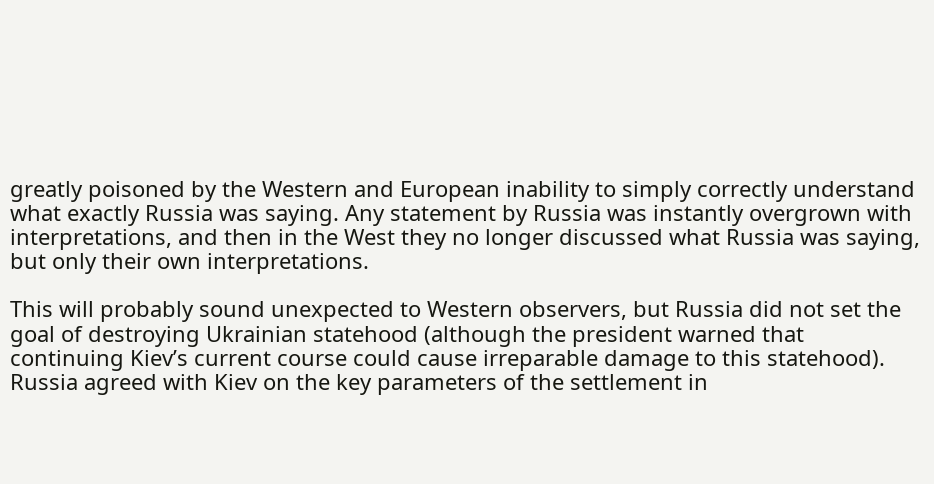greatly poisoned by the Western and European inability to simply correctly understand what exactly Russia was saying. Any statement by Russia was instantly overgrown with interpretations, and then in the West they no longer discussed what Russia was saying, but only their own interpretations.

This will probably sound unexpected to Western observers, but Russia did not set the goal of destroying Ukrainian statehood (although the president warned that continuing Kiev’s current course could cause irreparable damage to this statehood). Russia agreed with Kiev on the key parameters of the settlement in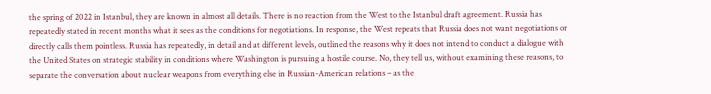the spring of 2022 in Istanbul, they are known in almost all details. There is no reaction from the West to the Istanbul draft agreement. Russia has repeatedly stated in recent months what it sees as the conditions for negotiations. In response, the West repeats that Russia does not want negotiations or directly calls them pointless. Russia has repeatedly, in detail and at different levels, outlined the reasons why it does not intend to conduct a dialogue with the United States on strategic stability in conditions where Washington is pursuing a hostile course. No, they tell us, without examining these reasons, to separate the conversation about nuclear weapons from everything else in Russian-American relations – as the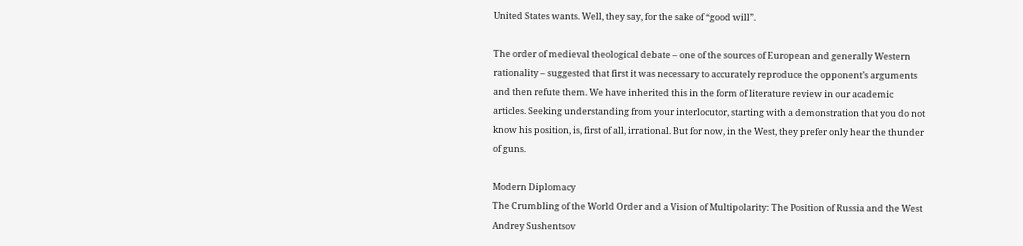United States wants. Well, they say, for the sake of “good will”.

The order of medieval theological debate – one of the sources of European and generally Western rationality – suggested that first it was necessary to accurately reproduce the opponent’s arguments and then refute them. We have inherited this in the form of literature review in our academic articles. Seeking understanding from your interlocutor, starting with a demonstration that you do not know his position, is, first of all, irrational. But for now, in the West, they prefer only hear the thunder of guns.

Modern Diplomacy
The Crumbling of the World Order and a Vision of Multipolarity: The Position of Russia and the West
Andrey Sushentsov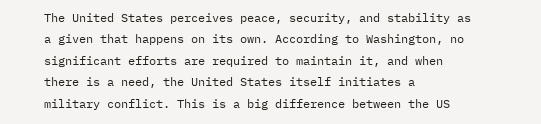The United States perceives peace, security, and stability as a given that happens on its own. According to Washington, no significant efforts are required to maintain it, and when there is a need, the United States itself initiates a military conflict. This is a big difference between the US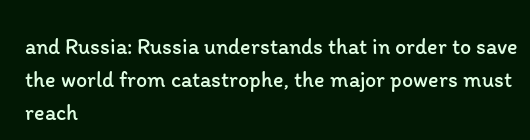and Russia: Russia understands that in order to save the world from catastrophe, the major powers must reach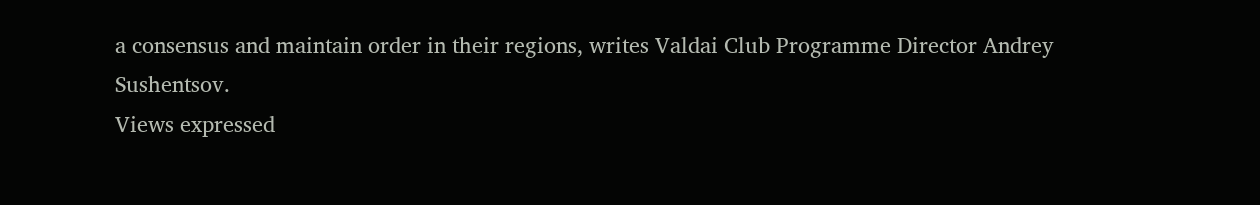a consensus and maintain order in their regions, writes Valdai Club Programme Director Andrey Sushentsov.
Views expressed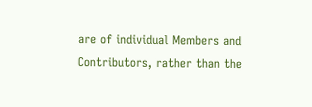are of individual Members and Contributors, rather than the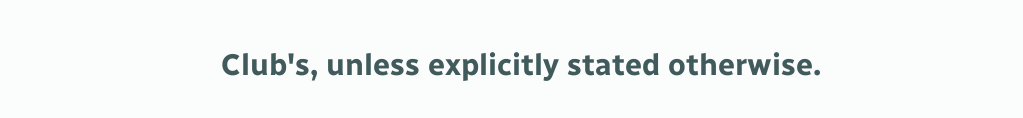Club's, unless explicitly stated otherwise.